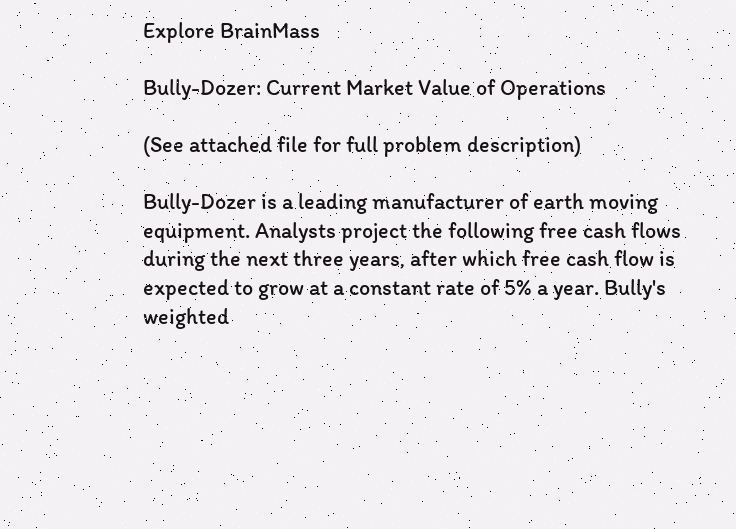Explore BrainMass

Bully-Dozer: Current Market Value of Operations

(See attached file for full problem description)

Bully-Dozer is a leading manufacturer of earth moving equipment. Analysts project the following free cash flows during the next three years, after which free cash flow is expected to grow at a constant rate of 5% a year. Bully's weighted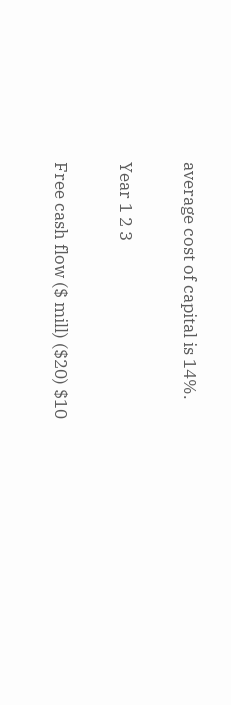average cost of capital is 14%.

Year 1 2 3

Free cash flow ($ mill) ($20) $10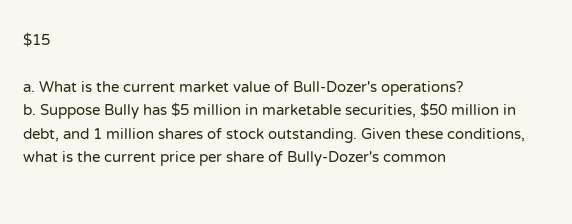$15

a. What is the current market value of Bull-Dozer's operations?
b. Suppose Bully has $5 million in marketable securities, $50 million in debt, and 1 million shares of stock outstanding. Given these conditions, what is the current price per share of Bully-Dozer's common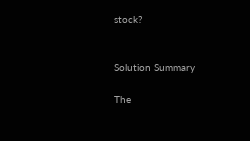stock?


Solution Summary

The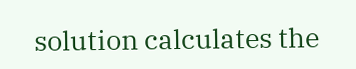solution calculates the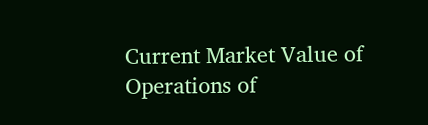Current Market Value of Operations of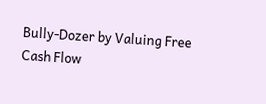Bully-Dozer by Valuing Free Cash Flow